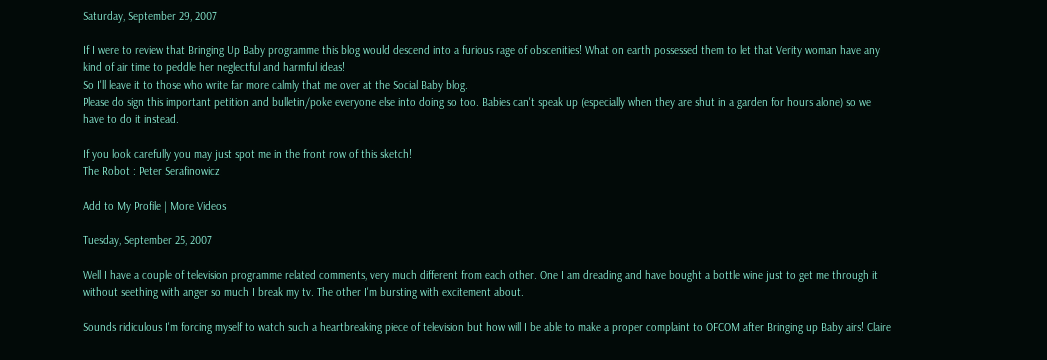Saturday, September 29, 2007

If I were to review that Bringing Up Baby programme this blog would descend into a furious rage of obscenities! What on earth possessed them to let that Verity woman have any kind of air time to peddle her neglectful and harmful ideas!
So I'll leave it to those who write far more calmly that me over at the Social Baby blog.
Please do sign this important petition and bulletin/poke everyone else into doing so too. Babies can't speak up (especially when they are shut in a garden for hours alone) so we have to do it instead.

If you look carefully you may just spot me in the front row of this sketch!
The Robot : Peter Serafinowicz

Add to My Profile | More Videos

Tuesday, September 25, 2007

Well I have a couple of television programme related comments, very much different from each other. One I am dreading and have bought a bottle wine just to get me through it without seething with anger so much I break my tv. The other I'm bursting with excitement about.

Sounds ridiculous I'm forcing myself to watch such a heartbreaking piece of television but how will I be able to make a proper complaint to OFCOM after Bringing up Baby airs! Claire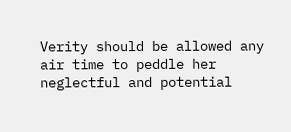Verity should be allowed any air time to peddle her neglectful and potential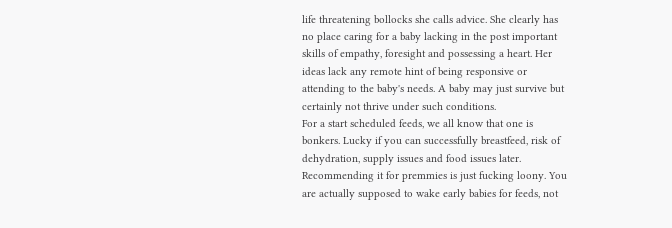life threatening bollocks she calls advice. She clearly has no place caring for a baby lacking in the post important skills of empathy, foresight and possessing a heart. Her ideas lack any remote hint of being responsive or attending to the baby's needs. A baby may just survive but certainly not thrive under such conditions.
For a start scheduled feeds, we all know that one is bonkers. Lucky if you can successfully breastfeed, risk of dehydration, supply issues and food issues later. Recommending it for premmies is just fucking loony. You are actually supposed to wake early babies for feeds, not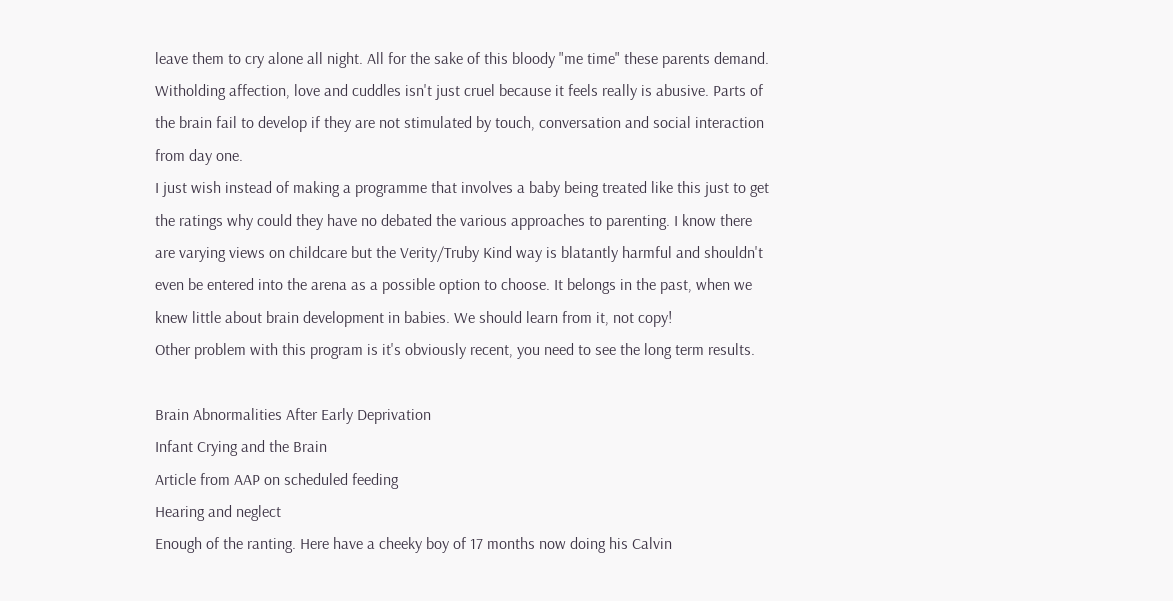leave them to cry alone all night. All for the sake of this bloody "me time" these parents demand. Witholding affection, love and cuddles isn't just cruel because it feels really is abusive. Parts of the brain fail to develop if they are not stimulated by touch, conversation and social interaction from day one.
I just wish instead of making a programme that involves a baby being treated like this just to get the ratings why could they have no debated the various approaches to parenting. I know there are varying views on childcare but the Verity/Truby Kind way is blatantly harmful and shouldn't even be entered into the arena as a possible option to choose. It belongs in the past, when we knew little about brain development in babies. We should learn from it, not copy!
Other problem with this program is it's obviously recent, you need to see the long term results.

Brain Abnormalities After Early Deprivation
Infant Crying and the Brain
Article from AAP on scheduled feeding
Hearing and neglect
Enough of the ranting. Here have a cheeky boy of 17 months now doing his Calvin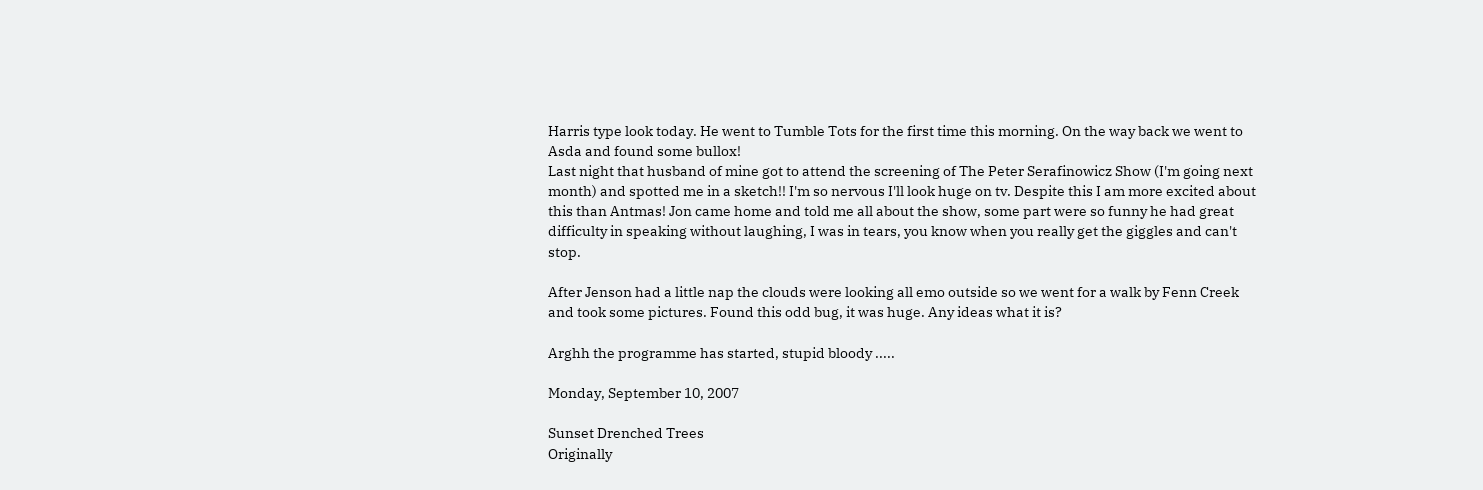Harris type look today. He went to Tumble Tots for the first time this morning. On the way back we went to Asda and found some bullox!
Last night that husband of mine got to attend the screening of The Peter Serafinowicz Show (I'm going next month) and spotted me in a sketch!! I'm so nervous I'll look huge on tv. Despite this I am more excited about this than Antmas! Jon came home and told me all about the show, some part were so funny he had great difficulty in speaking without laughing, I was in tears, you know when you really get the giggles and can't stop.

After Jenson had a little nap the clouds were looking all emo outside so we went for a walk by Fenn Creek and took some pictures. Found this odd bug, it was huge. Any ideas what it is?

Arghh the programme has started, stupid bloody .....

Monday, September 10, 2007

Sunset Drenched Trees
Originally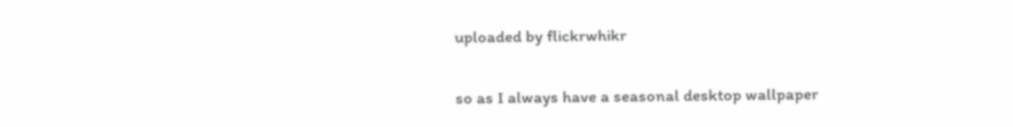uploaded by flickrwhikr

so as I always have a seasonal desktop wallpaper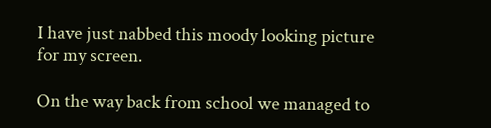I have just nabbed this moody looking picture for my screen.

On the way back from school we managed to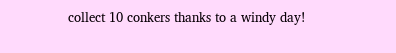collect 10 conkers thanks to a windy day!